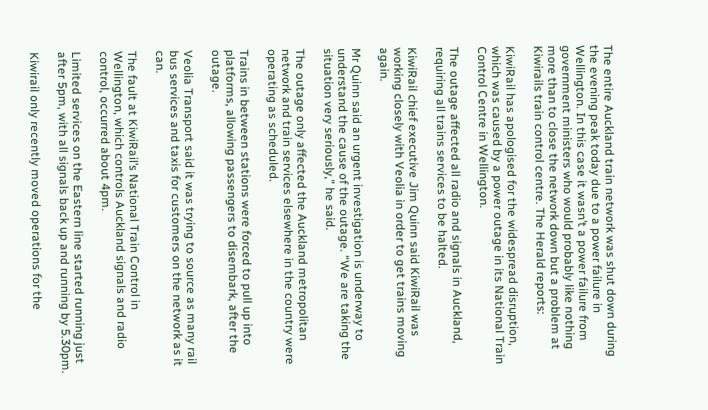The entire Auckland train network was shut down during the evening peak today due to a power failure in Wellington. In this case it wasn’t a power failure from government ministers who would probably like nothing more than to close the network down but a problem at Kiwirails train control centre. The Herald reports:

KiwiRail has apologised for the widespread disruption, which was caused by a power outage in its National Train Control Centre in Wellington.

The outage affected all radio and signals in Auckland, requiring all trains services to be halted.

KiwiRail chief executive Jim Quinn said KiwiRail was working closely with Veolia in order to get trains moving again.

Mr Quinn said an urgent investigation is underway to understand the cause of the outage. “We are taking the situation very seriously,” he said.

The outage only affected the Auckland metropolitan network and train services elsewhere in the country were operating as scheduled.

Trains in between stations were forced to pull up into platforms, allowing passengers to disembark, after the outage.

Veolia Transport said it was trying to source as many rail bus services and taxis for customers on the network as it can.

The fault at KiwiRail’s National Train Control in Wellington, which controls Auckland signals and radio control, occurred about 4pm.

Limited services on the Eastern line started running just after 5pm, with all signals back up and running by 5.30pm.

Kiwirail only recently moved operations for the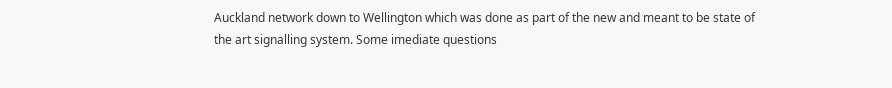Auckland network down to Wellington which was done as part of the new and meant to be state of the art signalling system. Some imediate questions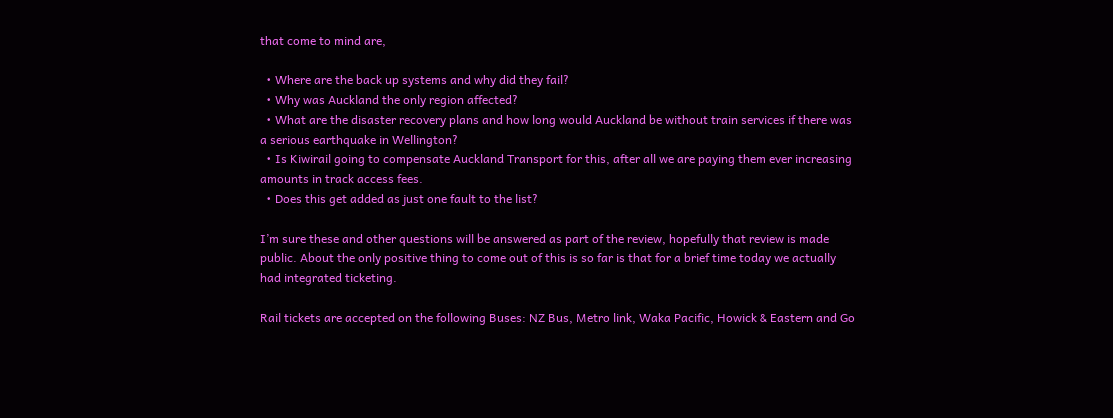that come to mind are,

  • Where are the back up systems and why did they fail?
  • Why was Auckland the only region affected?
  • What are the disaster recovery plans and how long would Auckland be without train services if there was a serious earthquake in Wellington?
  • Is Kiwirail going to compensate Auckland Transport for this, after all we are paying them ever increasing amounts in track access fees.
  • Does this get added as just one fault to the list?

I’m sure these and other questions will be answered as part of the review, hopefully that review is made public. About the only positive thing to come out of this is so far is that for a brief time today we actually had integrated ticketing.

Rail tickets are accepted on the following Buses: NZ Bus, Metro link, Waka Pacific, Howick & Eastern and Go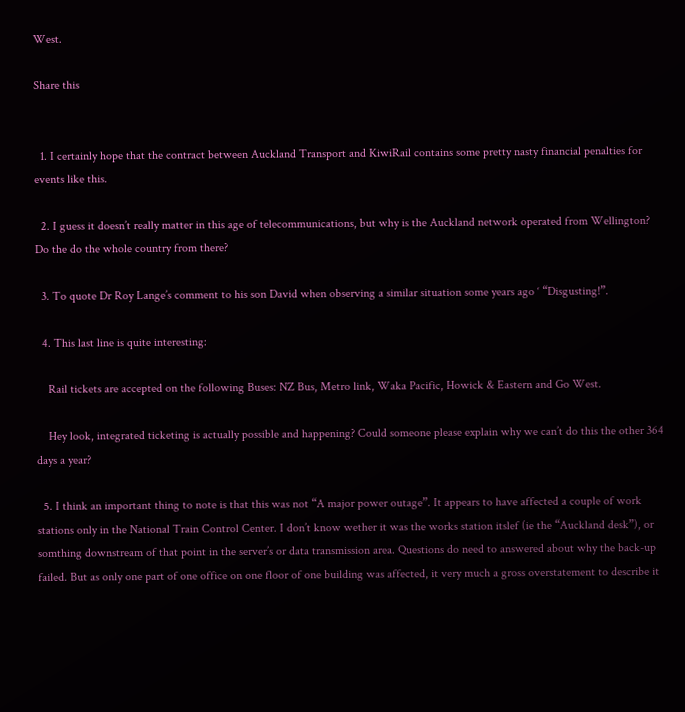West.

Share this


  1. I certainly hope that the contract between Auckland Transport and KiwiRail contains some pretty nasty financial penalties for events like this.

  2. I guess it doesn’t really matter in this age of telecommunications, but why is the Auckland network operated from Wellington? Do the do the whole country from there?

  3. To quote Dr Roy Lange’s comment to his son David when observing a similar situation some years ago ‘ “Disgusting!”.

  4. This last line is quite interesting:

    Rail tickets are accepted on the following Buses: NZ Bus, Metro link, Waka Pacific, Howick & Eastern and Go West.

    Hey look, integrated ticketing is actually possible and happening? Could someone please explain why we can’t do this the other 364 days a year?

  5. I think an important thing to note is that this was not “A major power outage”. It appears to have affected a couple of work stations only in the National Train Control Center. I don’t know wether it was the works station itslef (ie the “Auckland desk”), or somthing downstream of that point in the server’s or data transmission area. Questions do need to answered about why the back-up failed. But as only one part of one office on one floor of one building was affected, it very much a gross overstatement to describe it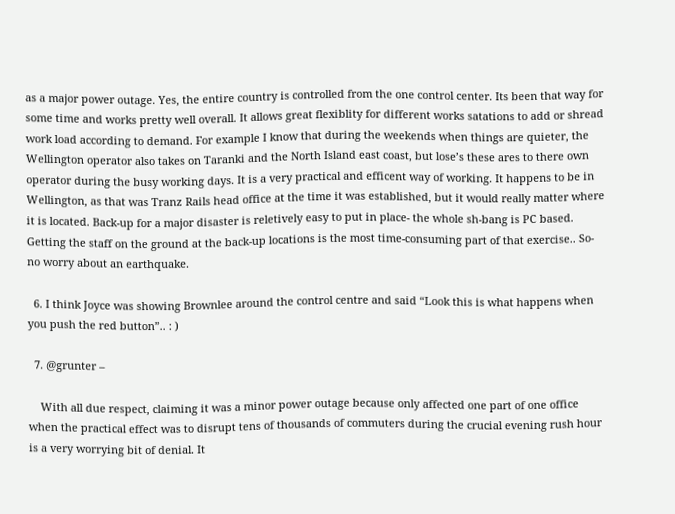as a major power outage. Yes, the entire country is controlled from the one control center. Its been that way for some time and works pretty well overall. It allows great flexiblity for different works satations to add or shread work load according to demand. For example I know that during the weekends when things are quieter, the Wellington operator also takes on Taranki and the North Island east coast, but lose’s these ares to there own operator during the busy working days. It is a very practical and efficent way of working. It happens to be in Wellington, as that was Tranz Rails head office at the time it was established, but it would really matter where it is located. Back-up for a major disaster is reletively easy to put in place- the whole sh-bang is PC based. Getting the staff on the ground at the back-up locations is the most time-consuming part of that exercise.. So- no worry about an earthquake.

  6. I think Joyce was showing Brownlee around the control centre and said “Look this is what happens when you push the red button”.. : )

  7. @grunter –

    With all due respect, claiming it was a minor power outage because only affected one part of one office when the practical effect was to disrupt tens of thousands of commuters during the crucial evening rush hour is a very worrying bit of denial. It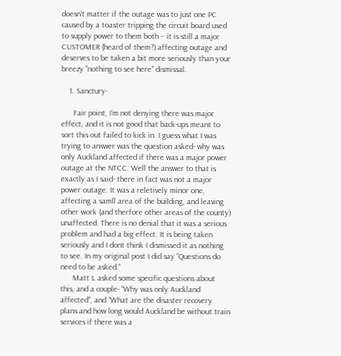doesn’t matter if the outage was to just one PC caused by a toaster tripping the circuit board used to supply power to them both – it is still a major CUSTOMER (heard of them?) affecting outage and deserves to be taken a bit more seriously than your breezy “nothing to see here” dismissal.

    1. Sanctury-

      Fair point, I’m not denying there was major effect, and it is not good that back-ups meant to sort this out failed to kick in. I guess what I was trying to answer was the question asked- why was only Auckland affected if there was a major power outage at the NTCC. Well the answer to that is exactly as I said- there in fact was not a major power outage. It was a reletively minor one, affecting a samll area of the building, and leaving other work (and therfore other areas of the county) unaffected. There is no denial that it was a serious problem and had a big effect. It is being taken seriously and I dont think I dismissed it as nothing to see. In my original post I did say “Questions do need to be asked.”
      Matt L asked some specific questions about this, and a couple- “Why was only Auckland affected”, and “What are the disaster recovery plans and how long would Auckland be without train services if there was a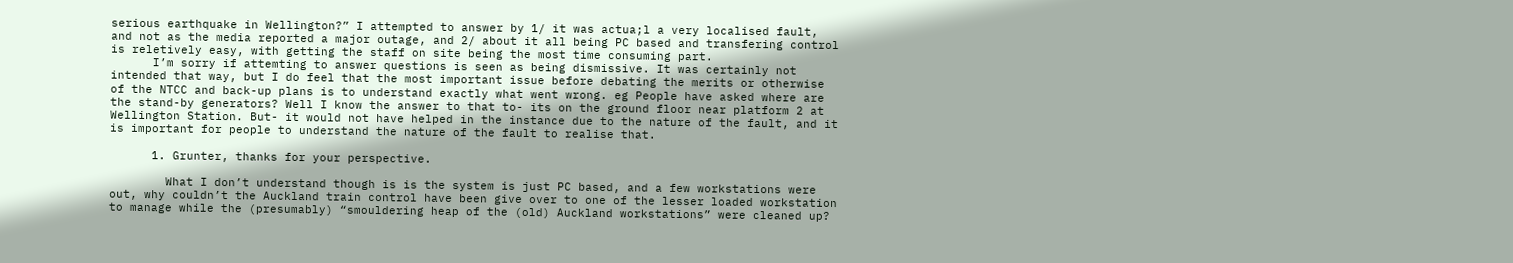serious earthquake in Wellington?” I attempted to answer by 1/ it was actua;l a very localised fault, and not as the media reported a major outage, and 2/ about it all being PC based and transfering control is reletively easy, with getting the staff on site being the most time consuming part.
      I’m sorry if attemting to answer questions is seen as being dismissive. It was certainly not intended that way, but I do feel that the most important issue before debating the merits or otherwise of the NTCC and back-up plans is to understand exactly what went wrong. eg People have asked where are the stand-by generators? Well I know the answer to that to- its on the ground floor near platform 2 at Wellington Station. But- it would not have helped in the instance due to the nature of the fault, and it is important for people to understand the nature of the fault to realise that.

      1. Grunter, thanks for your perspective.

        What I don’t understand though is is the system is just PC based, and a few workstations were out, why couldn’t the Auckland train control have been give over to one of the lesser loaded workstation to manage while the (presumably) “smouldering heap of the (old) Auckland workstations” were cleaned up?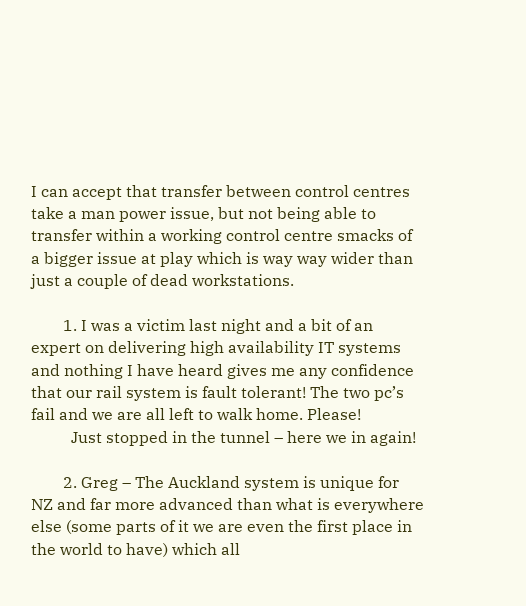I can accept that transfer between control centres take a man power issue, but not being able to transfer within a working control centre smacks of a bigger issue at play which is way way wider than just a couple of dead workstations.

        1. I was a victim last night and a bit of an expert on delivering high availability IT systems and nothing I have heard gives me any confidence that our rail system is fault tolerant! The two pc’s fail and we are all left to walk home. Please!
          Just stopped in the tunnel – here we in again!

        2. Greg – The Auckland system is unique for NZ and far more advanced than what is everywhere else (some parts of it we are even the first place in the world to have) which all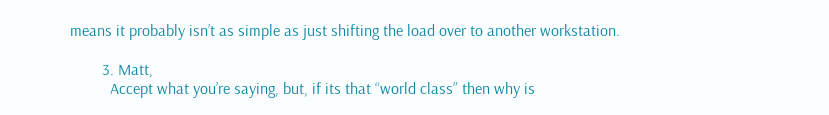means it probably isn’t as simple as just shifting the load over to another workstation.

        3. Matt,
          Accept what you’re saying, but, if its that “world class” then why is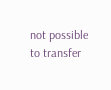not possible to transfer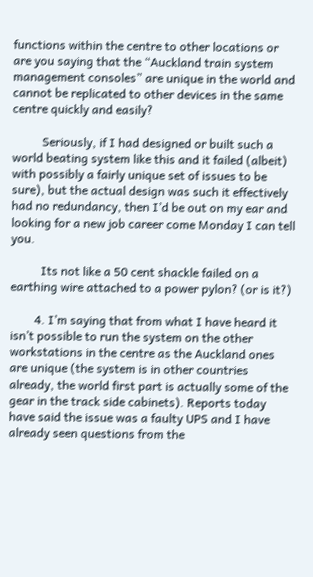functions within the centre to other locations or are you saying that the “Auckland train system management consoles” are unique in the world and cannot be replicated to other devices in the same centre quickly and easily?

          Seriously, if I had designed or built such a world beating system like this and it failed (albeit) with possibly a fairly unique set of issues to be sure), but the actual design was such it effectively had no redundancy, then I’d be out on my ear and looking for a new job career come Monday I can tell you.

          Its not like a 50 cent shackle failed on a earthing wire attached to a power pylon? (or is it?)

        4. I’m saying that from what I have heard it isn’t possible to run the system on the other workstations in the centre as the Auckland ones are unique (the system is in other countries already, the world first part is actually some of the gear in the track side cabinets). Reports today have said the issue was a faulty UPS and I have already seen questions from the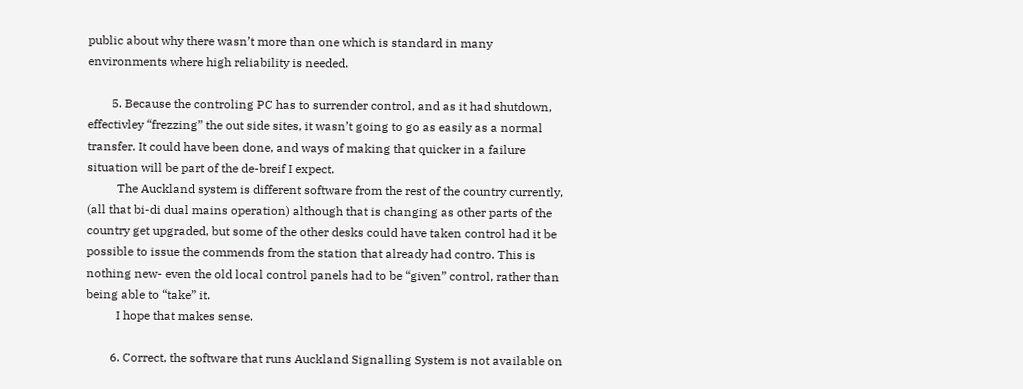public about why there wasn’t more than one which is standard in many environments where high reliability is needed.

        5. Because the controling PC has to surrender control, and as it had shutdown, effectivley “frezzing” the out side sites, it wasn’t going to go as easily as a normal transfer. It could have been done, and ways of making that quicker in a failure situation will be part of the de-breif I expect.
          The Auckland system is different software from the rest of the country currently, (all that bi-di dual mains operation) although that is changing as other parts of the country get upgraded, but some of the other desks could have taken control had it be possible to issue the commends from the station that already had contro. This is nothing new- even the old local control panels had to be “given” control, rather than being able to “take” it.
          I hope that makes sense.

        6. Correct, the software that runs Auckland Signalling System is not available on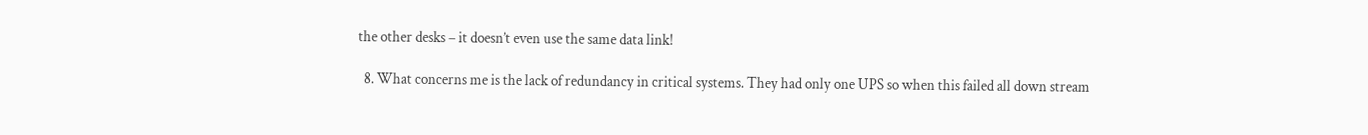the other desks – it doesn’t even use the same data link!

  8. What concerns me is the lack of redundancy in critical systems. They had only one UPS so when this failed all down stream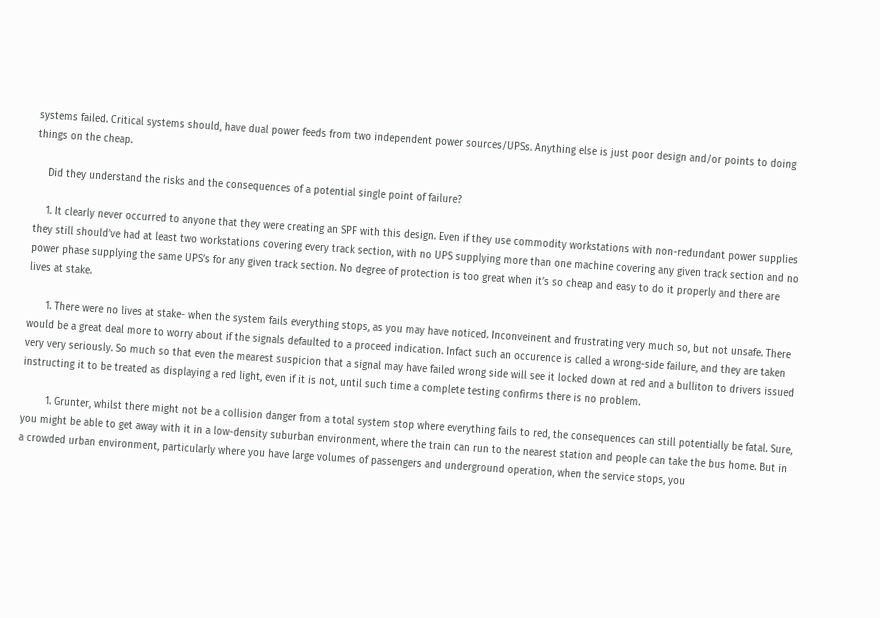systems failed. Critical systems should, have dual power feeds from two independent power sources/UPSs. Anything else is just poor design and/or points to doing things on the cheap.

    Did they understand the risks and the consequences of a potential single point of failure?

    1. It clearly never occurred to anyone that they were creating an SPF with this design. Even if they use commodity workstations with non-redundant power supplies they still should’ve had at least two workstations covering every track section, with no UPS supplying more than one machine covering any given track section and no power phase supplying the same UPS’s for any given track section. No degree of protection is too great when it’s so cheap and easy to do it properly and there are lives at stake.

      1. There were no lives at stake- when the system fails everything stops, as you may have noticed. Inconveinent and frustrating very much so, but not unsafe. There would be a great deal more to worry about if the signals defaulted to a proceed indication. Infact such an occurence is called a wrong-side failure, and they are taken very very seriously. So much so that even the mearest suspicion that a signal may have failed wrong side will see it locked down at red and a bulliton to drivers issued instructing it to be treated as displaying a red light, even if it is not, until such time a complete testing confirms there is no problem.

        1. Grunter, whilst there might not be a collision danger from a total system stop where everything fails to red, the consequences can still potentially be fatal. Sure, you might be able to get away with it in a low-density suburban environment, where the train can run to the nearest station and people can take the bus home. But in a crowded urban environment, particularly where you have large volumes of passengers and underground operation, when the service stops, you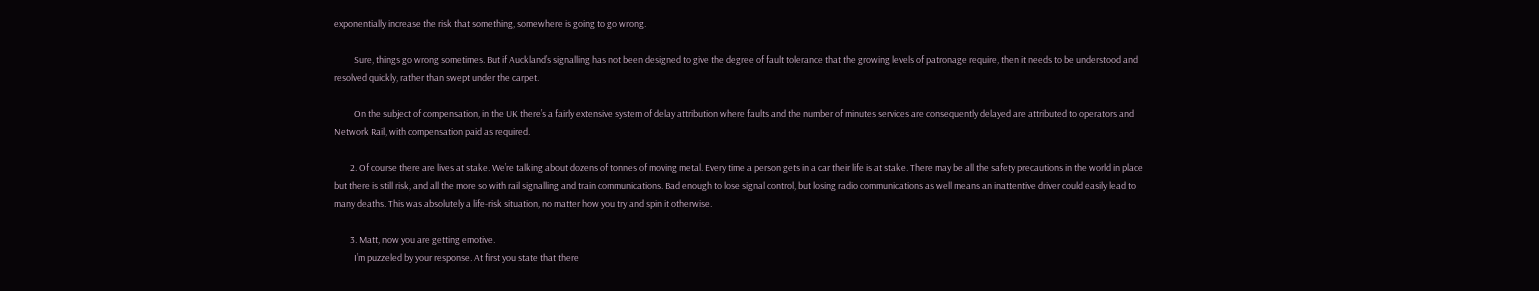exponentially increase the risk that something, somewhere is going to go wrong.

          Sure, things go wrong sometimes. But if Auckland’s signalling has not been designed to give the degree of fault tolerance that the growing levels of patronage require, then it needs to be understood and resolved quickly, rather than swept under the carpet.

          On the subject of compensation, in the UK there’s a fairly extensive system of delay attribution where faults and the number of minutes services are consequently delayed are attributed to operators and Network Rail, with compensation paid as required.

        2. Of course there are lives at stake. We’re talking about dozens of tonnes of moving metal. Every time a person gets in a car their life is at stake. There may be all the safety precautions in the world in place but there is still risk, and all the more so with rail signalling and train communications. Bad enough to lose signal control, but losing radio communications as well means an inattentive driver could easily lead to many deaths. This was absolutely a life-risk situation, no matter how you try and spin it otherwise.

        3. Matt, now you are getting emotive.
          I’m puzzeled by your response. At first you state that there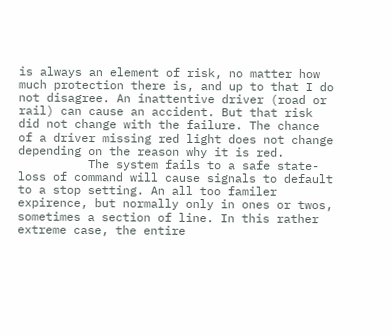is always an element of risk, no matter how much protection there is, and up to that I do not disagree. An inattentive driver (road or rail) can cause an accident. But that risk did not change with the failure. The chance of a driver missing red light does not change depending on the reason why it is red.
          The system fails to a safe state- loss of command will cause signals to default to a stop setting. An all too familer expirence, but normally only in ones or twos, sometimes a section of line. In this rather extreme case, the entire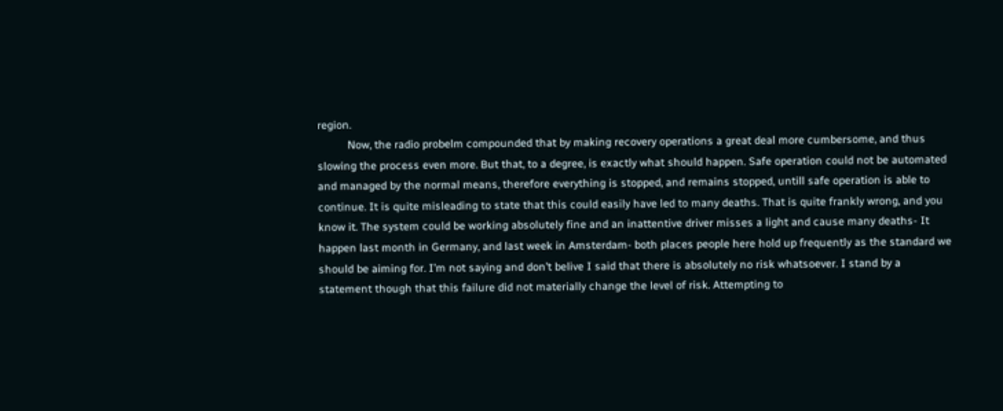region.
          Now, the radio probelm compounded that by making recovery operations a great deal more cumbersome, and thus slowing the process even more. But that, to a degree, is exactly what should happen. Safe operation could not be automated and managed by the normal means, therefore everything is stopped, and remains stopped, untill safe operation is able to continue. It is quite misleading to state that this could easily have led to many deaths. That is quite frankly wrong, and you know it. The system could be working absolutely fine and an inattentive driver misses a light and cause many deaths- It happen last month in Germany, and last week in Amsterdam- both places people here hold up frequently as the standard we should be aiming for. I’m not saying and don’t belive I said that there is absolutely no risk whatsoever. I stand by a statement though that this failure did not materially change the level of risk. Attempting to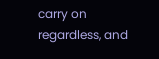carry on regardless, and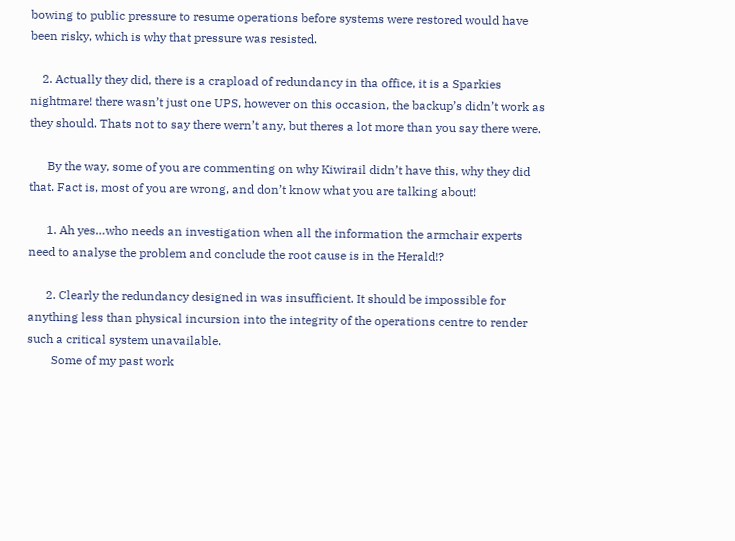bowing to public pressure to resume operations before systems were restored would have been risky, which is why that pressure was resisted.

    2. Actually they did, there is a crapload of redundancy in tha office, it is a Sparkies nightmare! there wasn’t just one UPS, however on this occasion, the backup’s didn’t work as they should. Thats not to say there wern’t any, but theres a lot more than you say there were.

      By the way, some of you are commenting on why Kiwirail didn’t have this, why they did that. Fact is, most of you are wrong, and don’t know what you are talking about!

      1. Ah yes…who needs an investigation when all the information the armchair experts need to analyse the problem and conclude the root cause is in the Herald!?

      2. Clearly the redundancy designed in was insufficient. It should be impossible for anything less than physical incursion into the integrity of the operations centre to render such a critical system unavailable.
        Some of my past work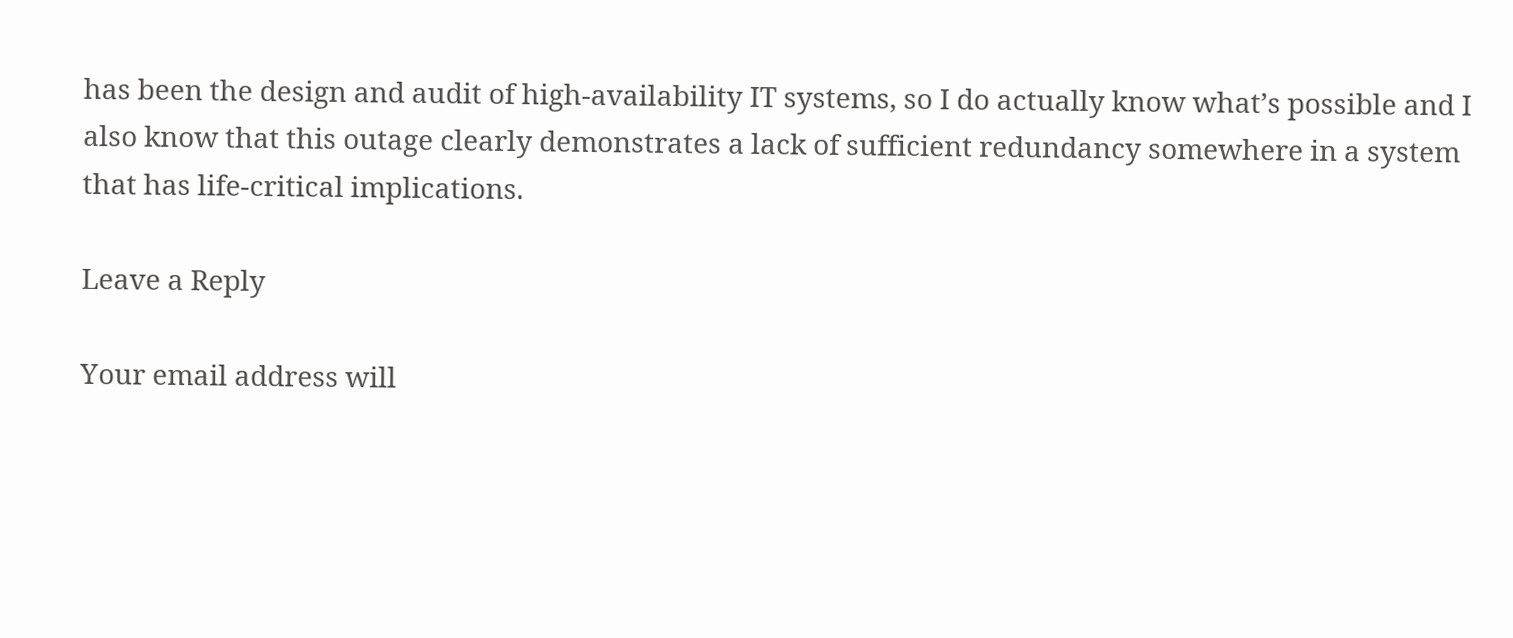has been the design and audit of high-availability IT systems, so I do actually know what’s possible and I also know that this outage clearly demonstrates a lack of sufficient redundancy somewhere in a system that has life-critical implications.

Leave a Reply

Your email address will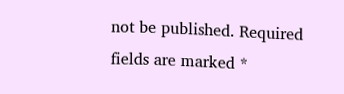not be published. Required fields are marked *